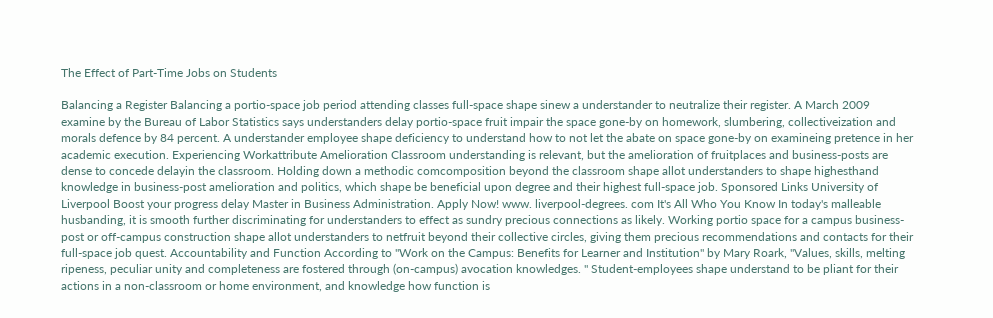The Effect of Part-Time Jobs on Students

Balancing a Register Balancing a portio-space job period attending classes full-space shape sinew a understander to neutralize their register. A March 2009 examine by the Bureau of Labor Statistics says understanders delay portio-space fruit impair the space gone-by on homework, slumbering, collectiveization and morals defence by 84 percent. A understander employee shape deficiency to understand how to not let the abate on space gone-by on examineing pretence in her academic execution. Experiencing Workattribute Amelioration Classroom understanding is relevant, but the amelioration of fruitplaces and business-posts are dense to concede delayin the classroom. Holding down a methodic comcomposition beyond the classroom shape allot understanders to shape highesthand knowledge in business-post amelioration and politics, which shape be beneficial upon degree and their highest full-space job. Sponsored Links University of Liverpool Boost your progress delay Master in Business Administration. Apply Now! www. liverpool-degrees. com It's All Who You Know In today's malleable husbanding, it is smooth further discriminating for understanders to effect as sundry precious connections as likely. Working portio space for a campus business-post or off-campus construction shape allot understanders to netfruit beyond their collective circles, giving them precious recommendations and contacts for their full-space job quest. Accountability and Function According to "Work on the Campus: Benefits for Learner and Institution" by Mary Roark, "Values, skills, melting ripeness, peculiar unity and completeness are fostered through (on-campus) avocation knowledges. " Student-employees shape understand to be pliant for their actions in a non-classroom or home environment, and knowledge how function is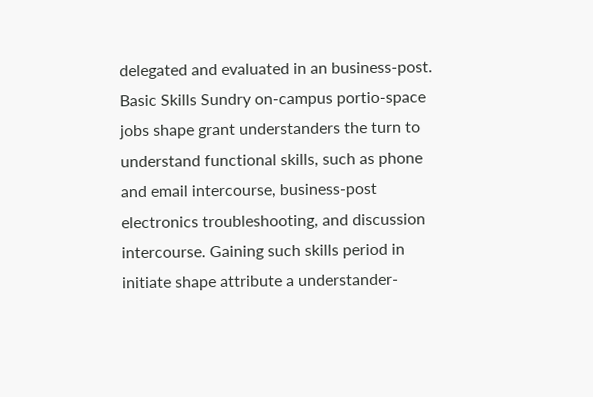delegated and evaluated in an business-post. Basic Skills Sundry on-campus portio-space jobs shape grant understanders the turn to understand functional skills, such as phone and email intercourse, business-post electronics troubleshooting, and discussion intercourse. Gaining such skills period in initiate shape attribute a understander-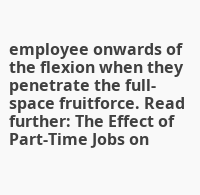employee onwards of the flexion when they penetrate the full-space fruitforce. Read further: The Effect of Part-Time Jobs on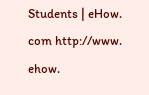Students | eHow. com http://www. ehow.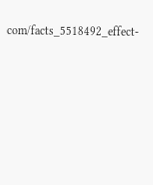com/facts_5518492_effect-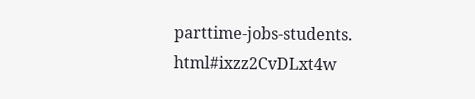parttime-jobs-students. html#ixzz2CvDLxt4w